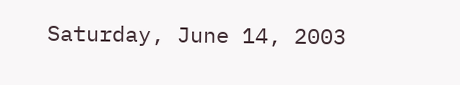Saturday, June 14, 2003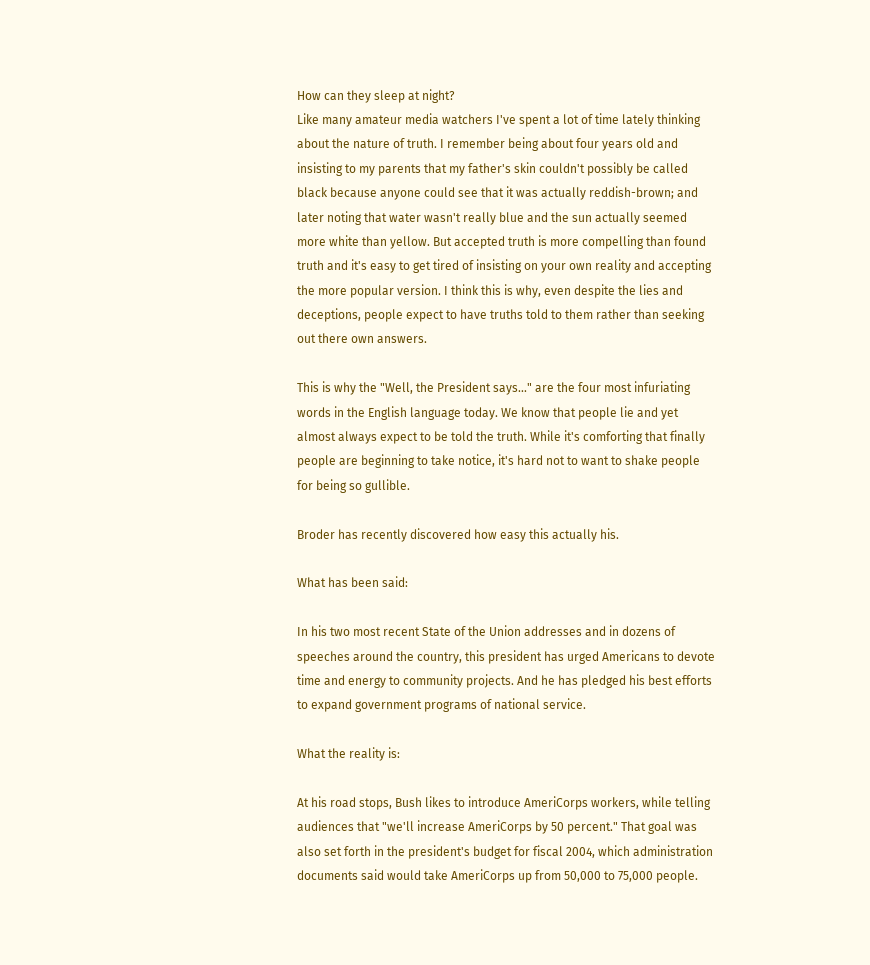How can they sleep at night?
Like many amateur media watchers I've spent a lot of time lately thinking about the nature of truth. I remember being about four years old and insisting to my parents that my father's skin couldn't possibly be called black because anyone could see that it was actually reddish-brown; and later noting that water wasn't really blue and the sun actually seemed more white than yellow. But accepted truth is more compelling than found truth and it's easy to get tired of insisting on your own reality and accepting the more popular version. I think this is why, even despite the lies and deceptions, people expect to have truths told to them rather than seeking out there own answers.

This is why the "Well, the President says..." are the four most infuriating words in the English language today. We know that people lie and yet almost always expect to be told the truth. While it's comforting that finally people are beginning to take notice, it's hard not to want to shake people for being so gullible.

Broder has recently discovered how easy this actually his.

What has been said:

In his two most recent State of the Union addresses and in dozens of speeches around the country, this president has urged Americans to devote time and energy to community projects. And he has pledged his best efforts to expand government programs of national service.

What the reality is:

At his road stops, Bush likes to introduce AmeriCorps workers, while telling audiences that "we'll increase AmeriCorps by 50 percent." That goal was also set forth in the president's budget for fiscal 2004, which administration documents said would take AmeriCorps up from 50,000 to 75,000 people.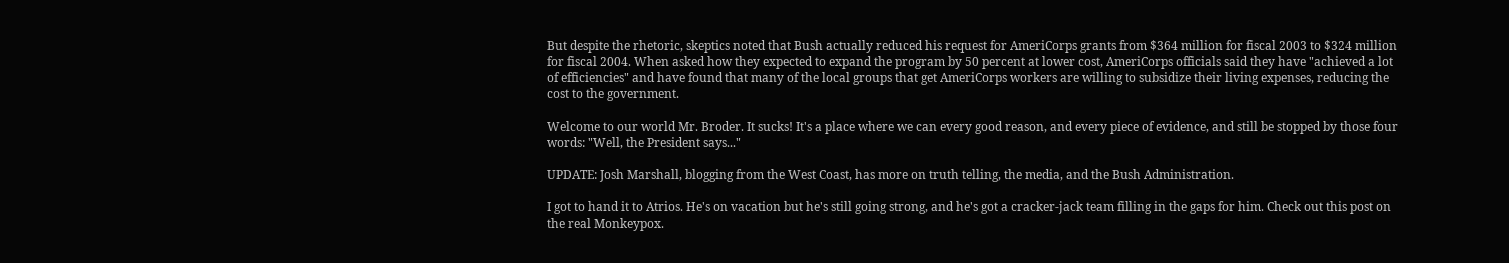But despite the rhetoric, skeptics noted that Bush actually reduced his request for AmeriCorps grants from $364 million for fiscal 2003 to $324 million for fiscal 2004. When asked how they expected to expand the program by 50 percent at lower cost, AmeriCorps officials said they have "achieved a lot of efficiencies" and have found that many of the local groups that get AmeriCorps workers are willing to subsidize their living expenses, reducing the cost to the government.

Welcome to our world Mr. Broder. It sucks! It's a place where we can every good reason, and every piece of evidence, and still be stopped by those four words: "Well, the President says..."

UPDATE: Josh Marshall, blogging from the West Coast, has more on truth telling, the media, and the Bush Administration.

I got to hand it to Atrios. He's on vacation but he's still going strong, and he's got a cracker-jack team filling in the gaps for him. Check out this post on the real Monkeypox.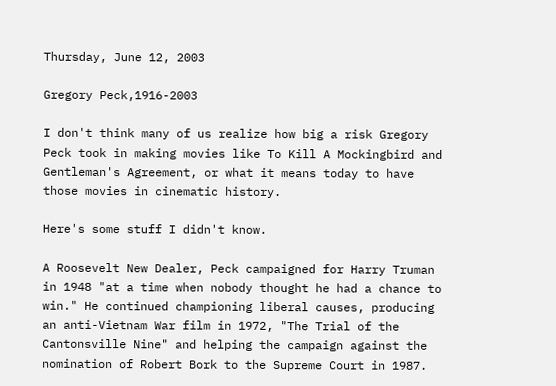Thursday, June 12, 2003

Gregory Peck,1916-2003

I don't think many of us realize how big a risk Gregory Peck took in making movies like To Kill A Mockingbird and Gentleman's Agreement, or what it means today to have those movies in cinematic history.

Here's some stuff I didn't know.

A Roosevelt New Dealer, Peck campaigned for Harry Truman in 1948 "at a time when nobody thought he had a chance to win." He continued championing liberal causes, producing an anti-Vietnam War film in 1972, "The Trial of the Cantonsville Nine" and helping the campaign against the nomination of Robert Bork to the Supreme Court in 1987.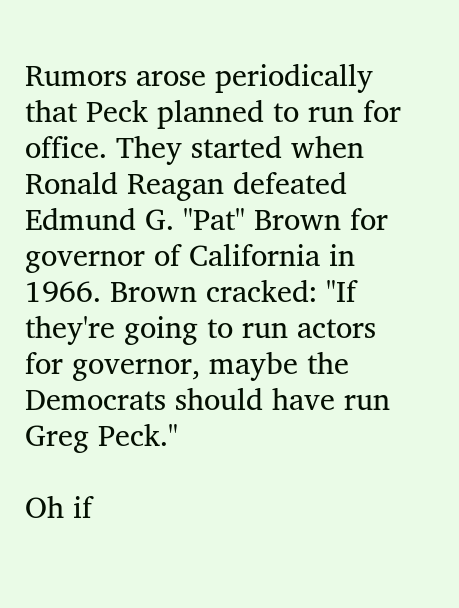Rumors arose periodically that Peck planned to run for office. They started when Ronald Reagan defeated Edmund G. "Pat" Brown for governor of California in 1966. Brown cracked: "If they're going to run actors for governor, maybe the Democrats should have run Greg Peck."

Oh if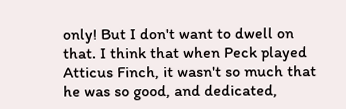only! But I don't want to dwell on that. I think that when Peck played Atticus Finch, it wasn't so much that he was so good, and dedicated,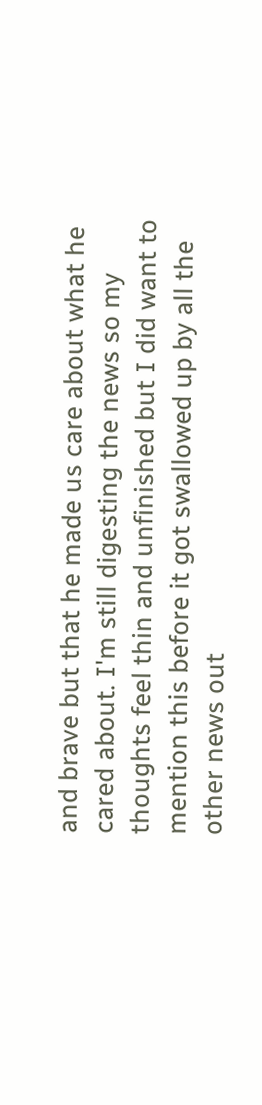and brave but that he made us care about what he cared about. I'm still digesting the news so my thoughts feel thin and unfinished but I did want to mention this before it got swallowed up by all the other news out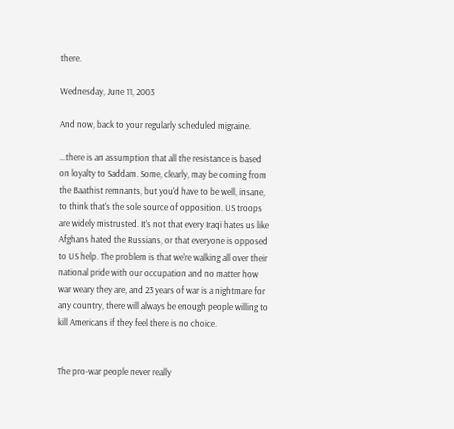there.

Wednesday, June 11, 2003

And now, back to your regularly scheduled migraine.

...there is an assumption that all the resistance is based on loyalty to Saddam. Some, clearly, may be coming from the Baathist remnants, but you'd have to be well, insane, to think that's the sole source of opposition. US troops are widely mistrusted. It's not that every Iraqi hates us like Afghans hated the Russians, or that everyone is opposed to US help. The problem is that we're walking all over their national pride with our occupation and no matter how war weary they are, and 23 years of war is a nightmare for any country, there will always be enough people willing to kill Americans if they feel there is no choice.


The pro-war people never really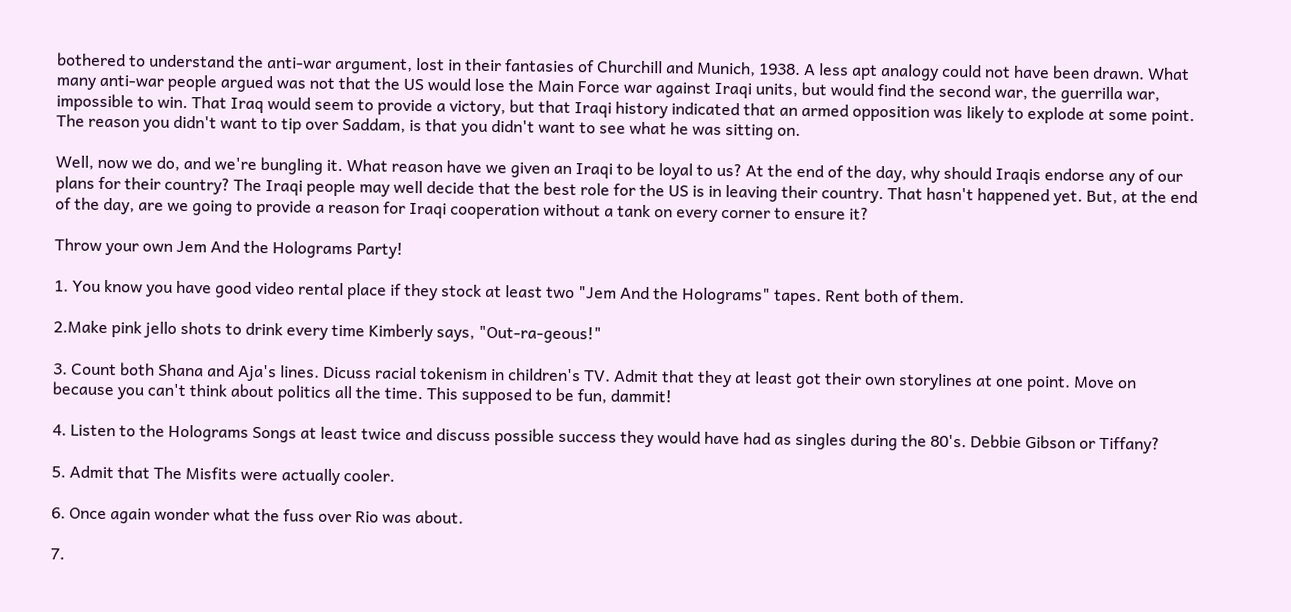bothered to understand the anti-war argument, lost in their fantasies of Churchill and Munich, 1938. A less apt analogy could not have been drawn. What many anti-war people argued was not that the US would lose the Main Force war against Iraqi units, but would find the second war, the guerrilla war, impossible to win. That Iraq would seem to provide a victory, but that Iraqi history indicated that an armed opposition was likely to explode at some point. The reason you didn't want to tip over Saddam, is that you didn't want to see what he was sitting on.

Well, now we do, and we're bungling it. What reason have we given an Iraqi to be loyal to us? At the end of the day, why should Iraqis endorse any of our plans for their country? The Iraqi people may well decide that the best role for the US is in leaving their country. That hasn't happened yet. But, at the end of the day, are we going to provide a reason for Iraqi cooperation without a tank on every corner to ensure it?

Throw your own Jem And the Holograms Party!

1. You know you have good video rental place if they stock at least two "Jem And the Holograms" tapes. Rent both of them.

2.Make pink jello shots to drink every time Kimberly says, "Out-ra-geous!"

3. Count both Shana and Aja's lines. Dicuss racial tokenism in children's TV. Admit that they at least got their own storylines at one point. Move on because you can't think about politics all the time. This supposed to be fun, dammit!

4. Listen to the Holograms Songs at least twice and discuss possible success they would have had as singles during the 80's. Debbie Gibson or Tiffany?

5. Admit that The Misfits were actually cooler.

6. Once again wonder what the fuss over Rio was about.

7.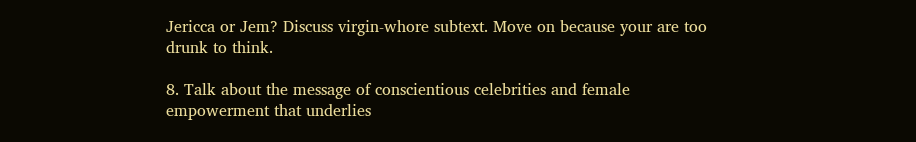Jericca or Jem? Discuss virgin-whore subtext. Move on because your are too drunk to think.

8. Talk about the message of conscientious celebrities and female empowerment that underlies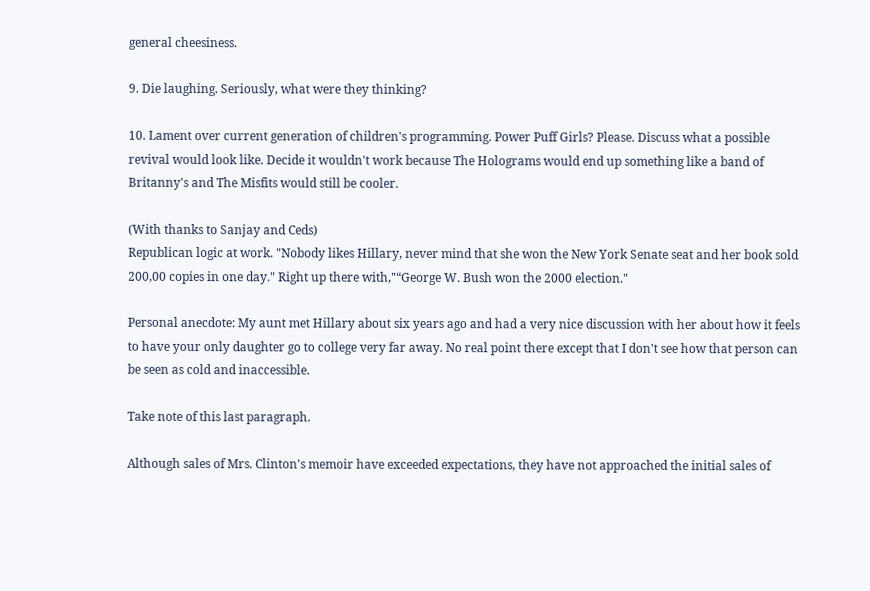general cheesiness.

9. Die laughing. Seriously, what were they thinking?

10. Lament over current generation of children's programming. Power Puff Girls? Please. Discuss what a possible revival would look like. Decide it wouldn't work because The Holograms would end up something like a band of Britanny's and The Misfits would still be cooler.

(With thanks to Sanjay and Ceds)
Republican logic at work. "Nobody likes Hillary, never mind that she won the New York Senate seat and her book sold 200,00 copies in one day." Right up there with,"“George W. Bush won the 2000 election."

Personal anecdote: My aunt met Hillary about six years ago and had a very nice discussion with her about how it feels to have your only daughter go to college very far away. No real point there except that I don't see how that person can be seen as cold and inaccessible.

Take note of this last paragraph.

Although sales of Mrs. Clinton's memoir have exceeded expectations, they have not approached the initial sales of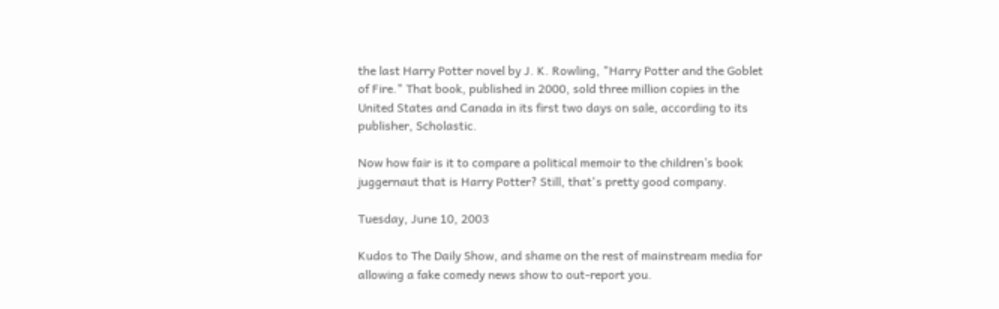the last Harry Potter novel by J. K. Rowling, "Harry Potter and the Goblet of Fire." That book, published in 2000, sold three million copies in the United States and Canada in its first two days on sale, according to its publisher, Scholastic.

Now how fair is it to compare a political memoir to the children’s book juggernaut that is Harry Potter? Still, that's pretty good company.

Tuesday, June 10, 2003

Kudos to The Daily Show, and shame on the rest of mainstream media for allowing a fake comedy news show to out-report you.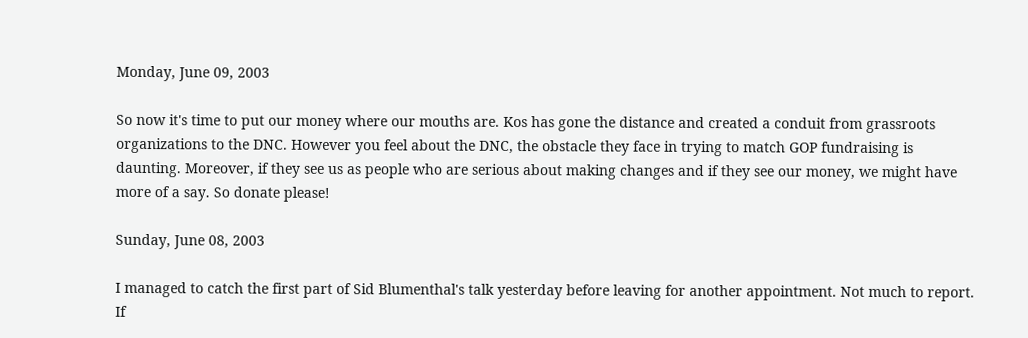Monday, June 09, 2003

So now it's time to put our money where our mouths are. Kos has gone the distance and created a conduit from grassroots organizations to the DNC. However you feel about the DNC, the obstacle they face in trying to match GOP fundraising is daunting. Moreover, if they see us as people who are serious about making changes and if they see our money, we might have more of a say. So donate please!

Sunday, June 08, 2003

I managed to catch the first part of Sid Blumenthal's talk yesterday before leaving for another appointment. Not much to report. If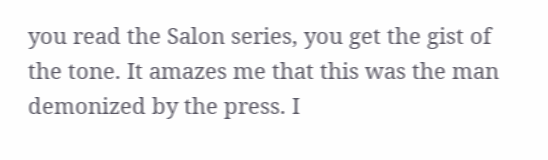you read the Salon series, you get the gist of the tone. It amazes me that this was the man demonized by the press. I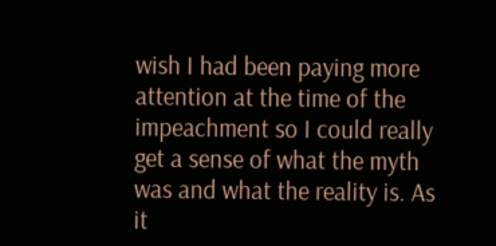wish I had been paying more attention at the time of the impeachment so I could really get a sense of what the myth was and what the reality is. As it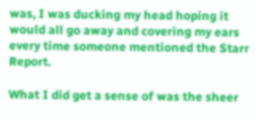was, I was ducking my head hoping it would all go away and covering my ears every time someone mentioned the Starr Report.

What I did get a sense of was the sheer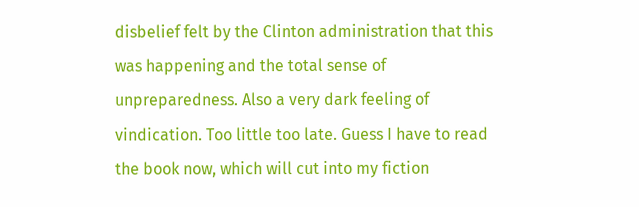disbelief felt by the Clinton administration that this was happening and the total sense of unpreparedness. Also a very dark feeling of vindication. Too little too late. Guess I have to read the book now, which will cut into my fiction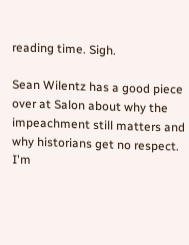reading time. Sigh.

Sean Wilentz has a good piece over at Salon about why the impeachment still matters and why historians get no respect.
I'm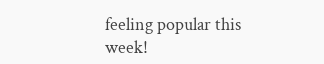feeling popular this week!